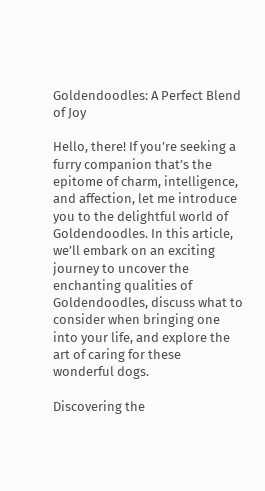Goldendoodles: A Perfect Blend of Joy

Hello, there! If you’re seeking a furry companion that’s the epitome of charm, intelligence, and affection, let me introduce you to the delightful world of Goldendoodles. In this article, we’ll embark on an exciting journey to uncover the enchanting qualities of Goldendoodles, discuss what to consider when bringing one into your life, and explore the art of caring for these wonderful dogs.

Discovering the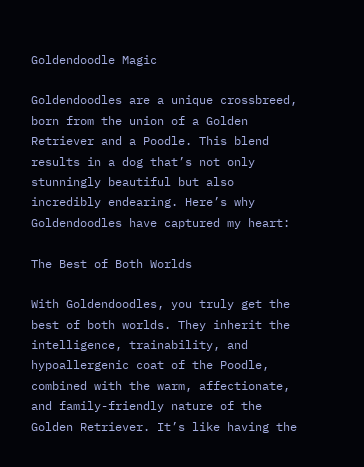Goldendoodle Magic

Goldendoodles are a unique crossbreed, born from the union of a Golden Retriever and a Poodle. This blend results in a dog that’s not only stunningly beautiful but also incredibly endearing. Here’s why Goldendoodles have captured my heart:

The Best of Both Worlds

With Goldendoodles, you truly get the best of both worlds. They inherit the intelligence, trainability, and hypoallergenic coat of the Poodle, combined with the warm, affectionate, and family-friendly nature of the Golden Retriever. It’s like having the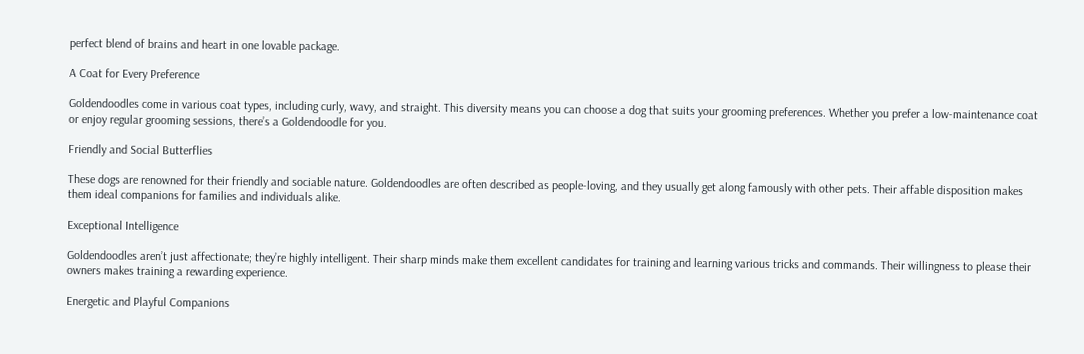perfect blend of brains and heart in one lovable package.

A Coat for Every Preference

Goldendoodles come in various coat types, including curly, wavy, and straight. This diversity means you can choose a dog that suits your grooming preferences. Whether you prefer a low-maintenance coat or enjoy regular grooming sessions, there’s a Goldendoodle for you.

Friendly and Social Butterflies

These dogs are renowned for their friendly and sociable nature. Goldendoodles are often described as people-loving, and they usually get along famously with other pets. Their affable disposition makes them ideal companions for families and individuals alike.

Exceptional Intelligence

Goldendoodles aren’t just affectionate; they’re highly intelligent. Their sharp minds make them excellent candidates for training and learning various tricks and commands. Their willingness to please their owners makes training a rewarding experience.

Energetic and Playful Companions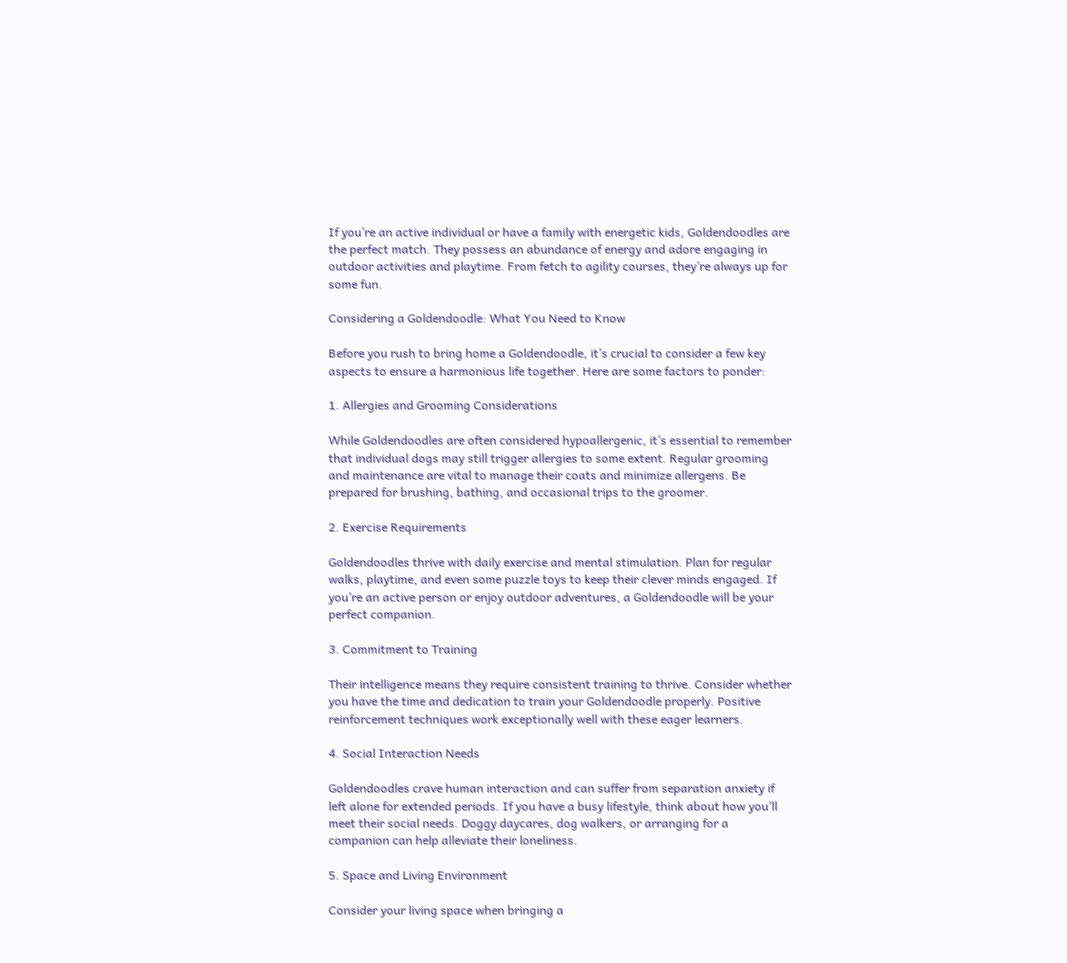If you’re an active individual or have a family with energetic kids, Goldendoodles are the perfect match. They possess an abundance of energy and adore engaging in outdoor activities and playtime. From fetch to agility courses, they’re always up for some fun.

Considering a Goldendoodle: What You Need to Know

Before you rush to bring home a Goldendoodle, it’s crucial to consider a few key aspects to ensure a harmonious life together. Here are some factors to ponder:

1. Allergies and Grooming Considerations

While Goldendoodles are often considered hypoallergenic, it’s essential to remember that individual dogs may still trigger allergies to some extent. Regular grooming and maintenance are vital to manage their coats and minimize allergens. Be prepared for brushing, bathing, and occasional trips to the groomer.

2. Exercise Requirements

Goldendoodles thrive with daily exercise and mental stimulation. Plan for regular walks, playtime, and even some puzzle toys to keep their clever minds engaged. If you’re an active person or enjoy outdoor adventures, a Goldendoodle will be your perfect companion.

3. Commitment to Training

Their intelligence means they require consistent training to thrive. Consider whether you have the time and dedication to train your Goldendoodle properly. Positive reinforcement techniques work exceptionally well with these eager learners.

4. Social Interaction Needs

Goldendoodles crave human interaction and can suffer from separation anxiety if left alone for extended periods. If you have a busy lifestyle, think about how you’ll meet their social needs. Doggy daycares, dog walkers, or arranging for a companion can help alleviate their loneliness.

5. Space and Living Environment

Consider your living space when bringing a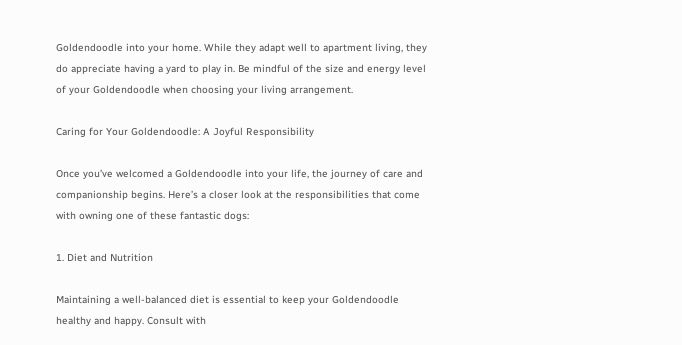Goldendoodle into your home. While they adapt well to apartment living, they do appreciate having a yard to play in. Be mindful of the size and energy level of your Goldendoodle when choosing your living arrangement.

Caring for Your Goldendoodle: A Joyful Responsibility

Once you’ve welcomed a Goldendoodle into your life, the journey of care and companionship begins. Here’s a closer look at the responsibilities that come with owning one of these fantastic dogs:

1. Diet and Nutrition

Maintaining a well-balanced diet is essential to keep your Goldendoodle healthy and happy. Consult with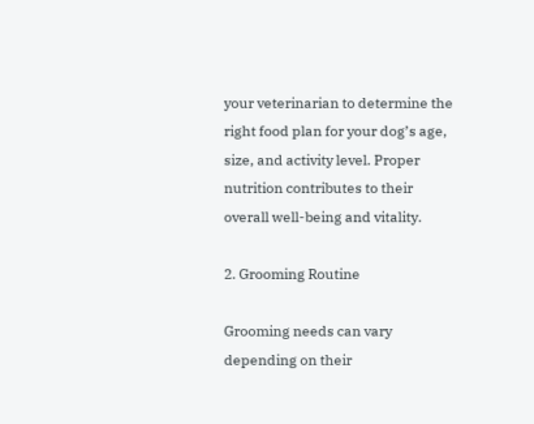your veterinarian to determine the right food plan for your dog’s age, size, and activity level. Proper nutrition contributes to their overall well-being and vitality.

2. Grooming Routine

Grooming needs can vary depending on their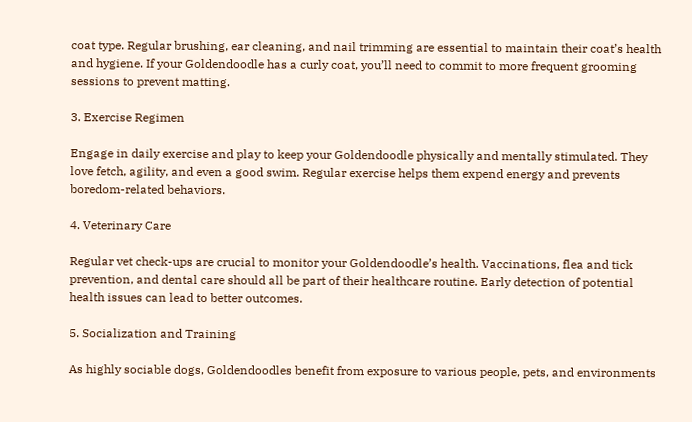coat type. Regular brushing, ear cleaning, and nail trimming are essential to maintain their coat’s health and hygiene. If your Goldendoodle has a curly coat, you’ll need to commit to more frequent grooming sessions to prevent matting.

3. Exercise Regimen

Engage in daily exercise and play to keep your Goldendoodle physically and mentally stimulated. They love fetch, agility, and even a good swim. Regular exercise helps them expend energy and prevents boredom-related behaviors.

4. Veterinary Care

Regular vet check-ups are crucial to monitor your Goldendoodle’s health. Vaccinations, flea and tick prevention, and dental care should all be part of their healthcare routine. Early detection of potential health issues can lead to better outcomes.

5. Socialization and Training

As highly sociable dogs, Goldendoodles benefit from exposure to various people, pets, and environments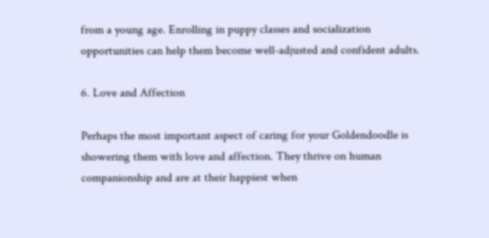from a young age. Enrolling in puppy classes and socialization opportunities can help them become well-adjusted and confident adults.

6. Love and Affection

Perhaps the most important aspect of caring for your Goldendoodle is showering them with love and affection. They thrive on human companionship and are at their happiest when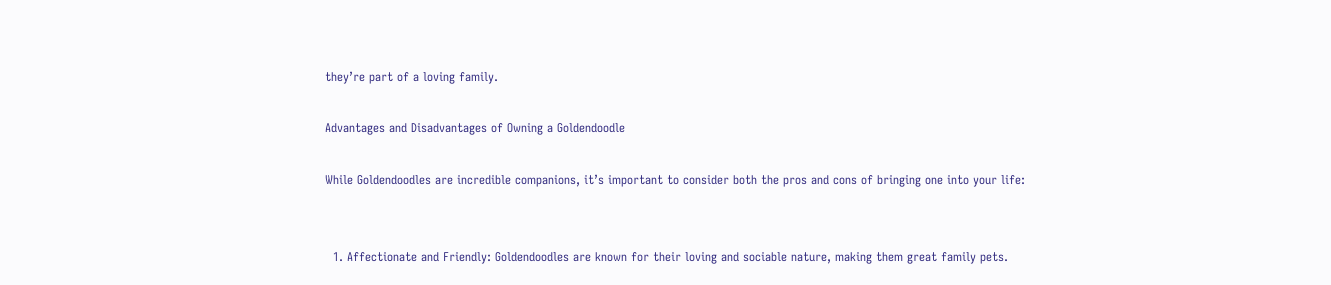they’re part of a loving family.

Advantages and Disadvantages of Owning a Goldendoodle

While Goldendoodles are incredible companions, it’s important to consider both the pros and cons of bringing one into your life:


  1. Affectionate and Friendly: Goldendoodles are known for their loving and sociable nature, making them great family pets.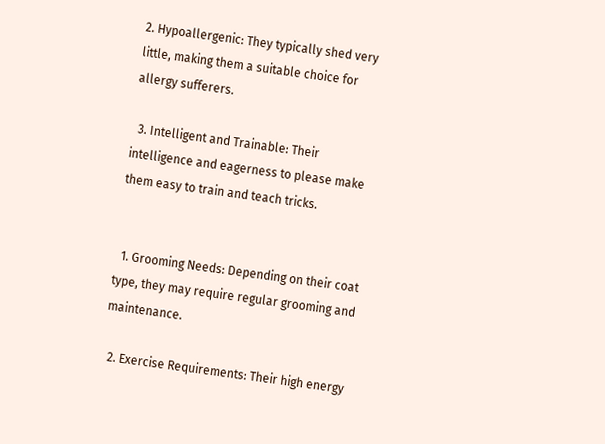2. Hypoallergenic: They typically shed very little, making them a suitable choice for allergy sufferers.

  3. Intelligent and Trainable: Their intelligence and eagerness to please make them easy to train and teach tricks.


  1. Grooming Needs: Depending on their coat type, they may require regular grooming and maintenance.

  2. Exercise Requirements: Their high energy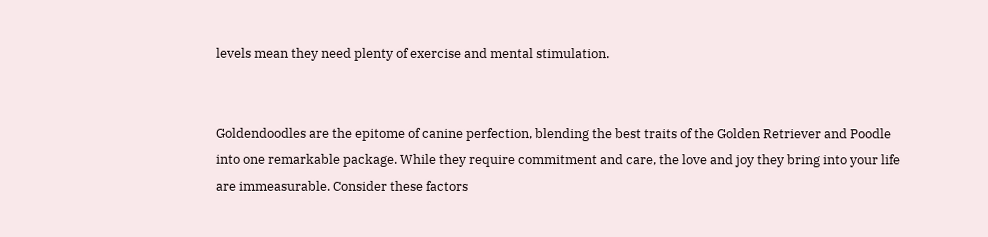levels mean they need plenty of exercise and mental stimulation.


Goldendoodles are the epitome of canine perfection, blending the best traits of the Golden Retriever and Poodle into one remarkable package. While they require commitment and care, the love and joy they bring into your life are immeasurable. Consider these factors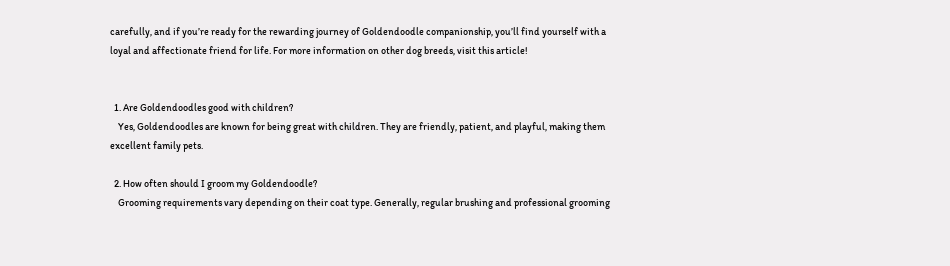carefully, and if you’re ready for the rewarding journey of Goldendoodle companionship, you’ll find yourself with a loyal and affectionate friend for life. For more information on other dog breeds, visit this article!


  1. Are Goldendoodles good with children?
    Yes, Goldendoodles are known for being great with children. They are friendly, patient, and playful, making them excellent family pets.

  2. How often should I groom my Goldendoodle?
    Grooming requirements vary depending on their coat type. Generally, regular brushing and professional grooming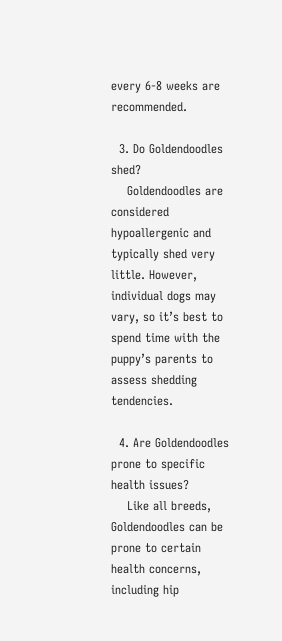every 6-8 weeks are recommended.

  3. Do Goldendoodles shed?
    Goldendoodles are considered hypoallergenic and typically shed very little. However, individual dogs may vary, so it’s best to spend time with the puppy’s parents to assess shedding tendencies.

  4. Are Goldendoodles prone to specific health issues?
    Like all breeds, Goldendoodles can be prone to certain health concerns, including hip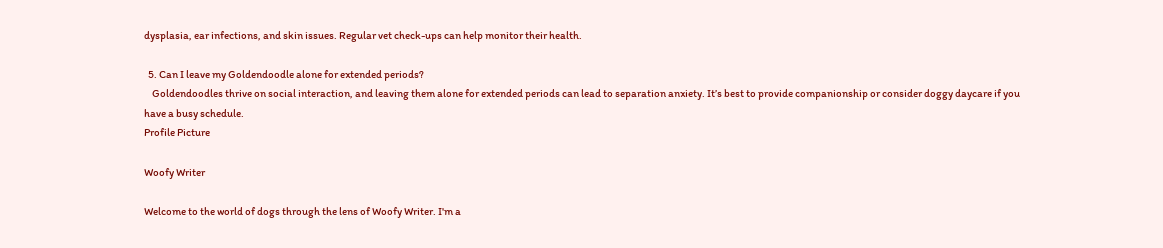dysplasia, ear infections, and skin issues. Regular vet check-ups can help monitor their health.

  5. Can I leave my Goldendoodle alone for extended periods?
    Goldendoodles thrive on social interaction, and leaving them alone for extended periods can lead to separation anxiety. It’s best to provide companionship or consider doggy daycare if you have a busy schedule.
Profile Picture

Woofy Writer

Welcome to the world of dogs through the lens of Woofy Writer. I'm a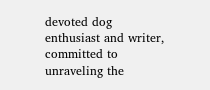devoted dog enthusiast and writer, committed to unraveling the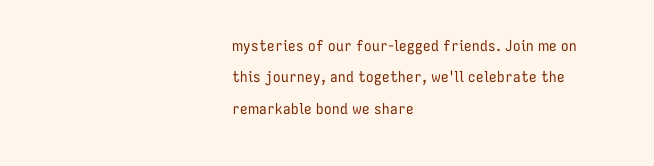mysteries of our four-legged friends. Join me on this journey, and together, we'll celebrate the remarkable bond we share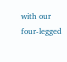with our four-legged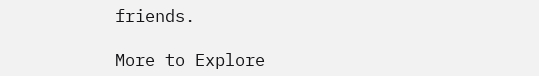friends.

More to Explore